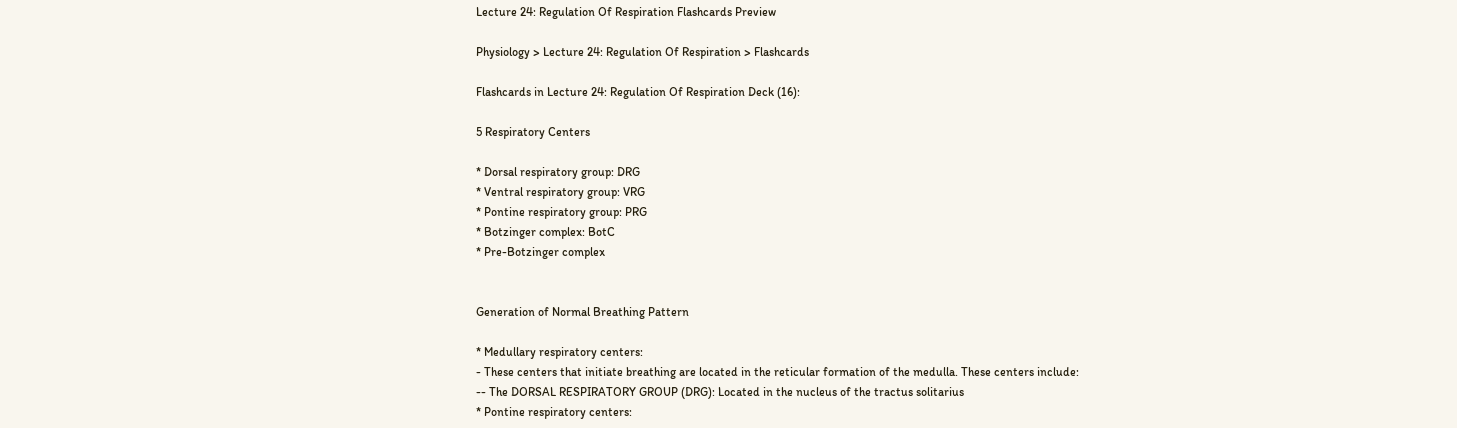Lecture 24: Regulation Of Respiration Flashcards Preview

Physiology > Lecture 24: Regulation Of Respiration > Flashcards

Flashcards in Lecture 24: Regulation Of Respiration Deck (16):

5 Respiratory Centers

* Dorsal respiratory group: DRG
* Ventral respiratory group: VRG
* Pontine respiratory group: PRG
* Botzinger complex: BotC
* Pre-Botzinger complex


Generation of Normal Breathing Pattern

* Medullary respiratory centers:
- These centers that initiate breathing are located in the reticular formation of the medulla. These centers include:
-- The DORSAL RESPIRATORY GROUP (DRG): Located in the nucleus of the tractus solitarius
* Pontine respiratory centers: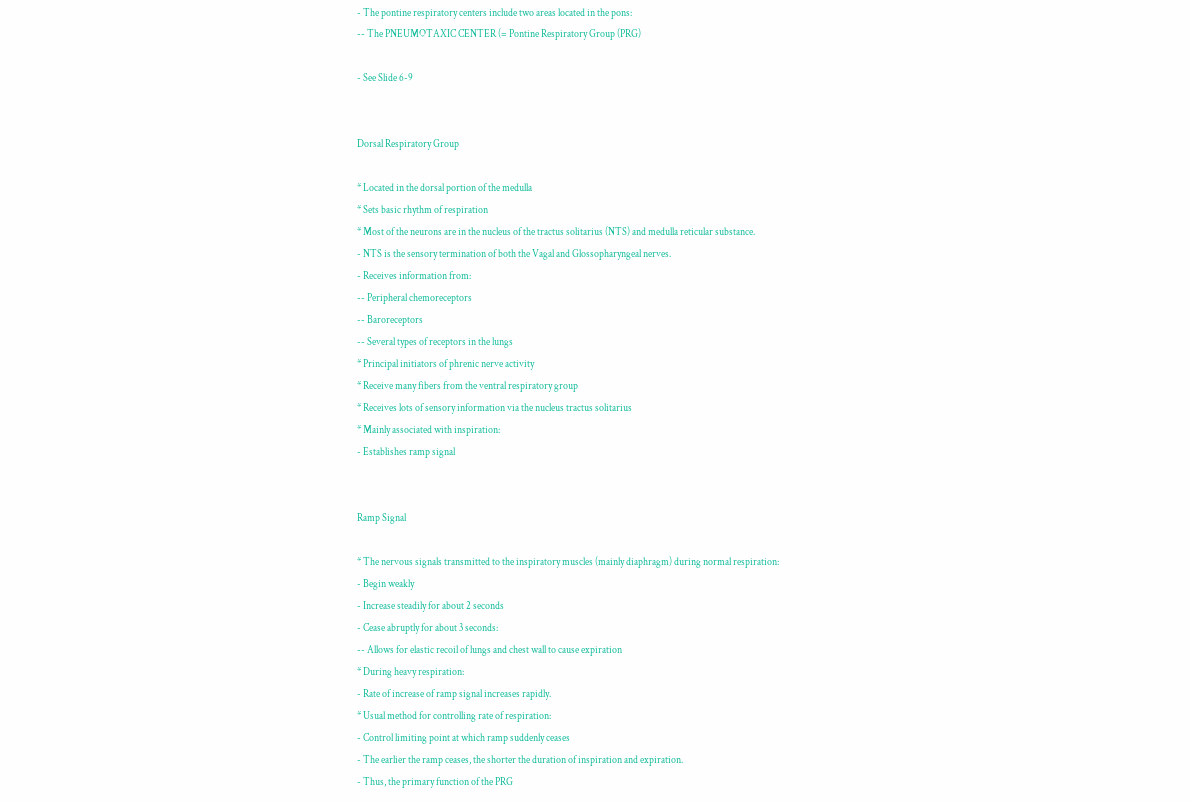- The pontine respiratory centers include two areas located in the pons:
-- The PNEUMOTAXIC CENTER (= Pontine Respiratory Group (PRG)

- See Slide 6-9


Dorsal Respiratory Group

* Located in the dorsal portion of the medulla
* Sets basic rhythm of respiration
* Most of the neurons are in the nucleus of the tractus solitarius (NTS) and medulla reticular substance.
- NTS is the sensory termination of both the Vagal and Glossopharyngeal nerves.
- Receives information from:
-- Peripheral chemoreceptors
-- Baroreceptors
-- Several types of receptors in the lungs
* Principal initiators of phrenic nerve activity
* Receive many fibers from the ventral respiratory group
* Receives lots of sensory information via the nucleus tractus solitarius
* Mainly associated with inspiration:
- Establishes ramp signal


Ramp Signal

* The nervous signals transmitted to the inspiratory muscles (mainly diaphragm) during normal respiration:
- Begin weakly
- Increase steadily for about 2 seconds
- Cease abruptly for about 3 seconds:
-- Allows for elastic recoil of lungs and chest wall to cause expiration
* During heavy respiration:
- Rate of increase of ramp signal increases rapidly.
* Usual method for controlling rate of respiration:
- Control limiting point at which ramp suddenly ceases
- The earlier the ramp ceases, the shorter the duration of inspiration and expiration.
- Thus, the primary function of the PRG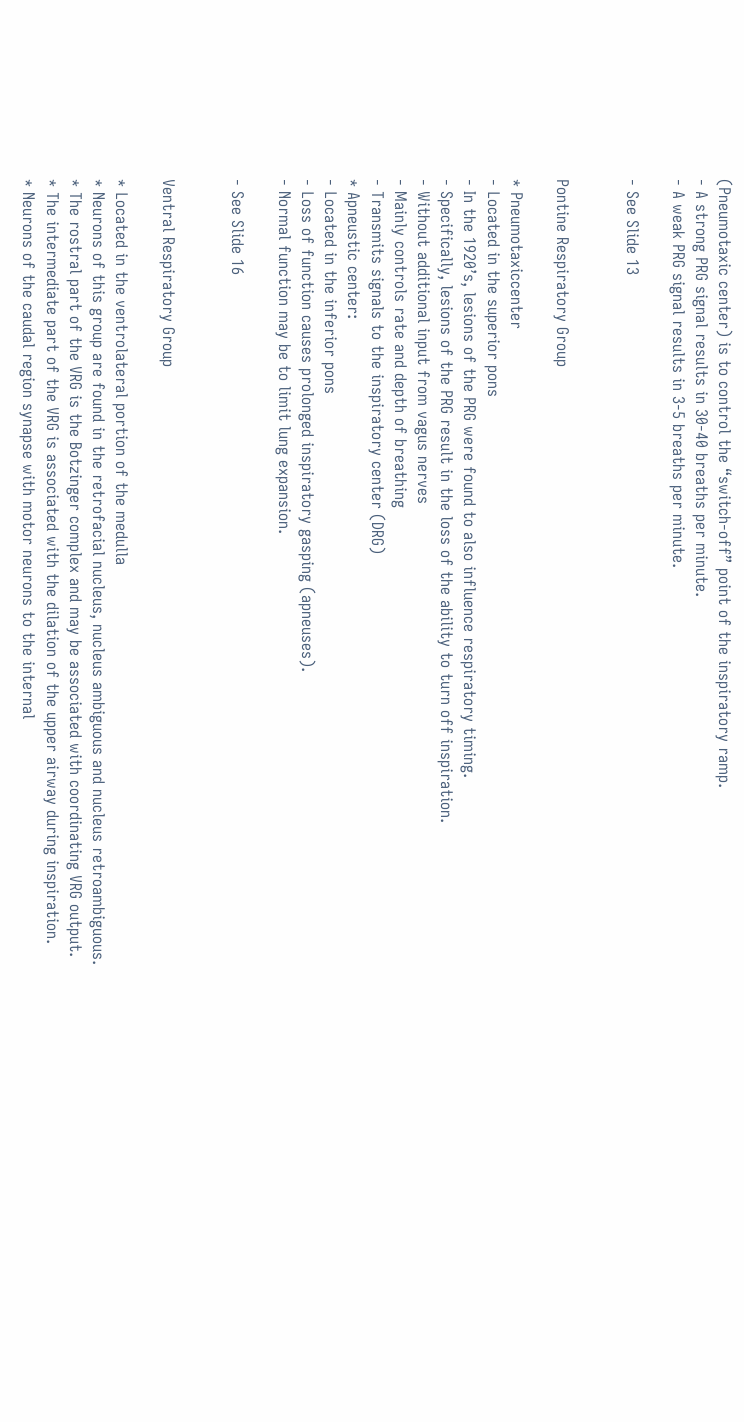(Pneumotaxic center) is to control the “switch-off” point of the inspiratory ramp.
- A strong PRG signal results in 30-40 breaths per minute.
- A weak PRG signal results in 3-5 breaths per minute.

- See Slide 13


Pontine Respiratory Group

* Pneumotaxiccenter
- Located in the superior pons
- In the 1920’s, lesions of the PRG were found to also influence respiratory timing.
- Specifically, lesions of the PRG result in the loss of the ability to turn off inspiration.
- Without additional input from vagus nerves
- Mainly controls rate and depth of breathing
- Transmits signals to the inspiratory center (DRG)
* Apneustic center:
- Located in the inferior pons
- Loss of function causes prolonged inspiratory gasping (apneuses).
- Normal function may be to limit lung expansion.

- See Slide 16


Ventral Respiratory Group

* Located in the ventrolateral portion of the medulla
* Neurons of this group are found in the retrofacial nucleus, nucleus ambiguous and nucleus retroambiguous.
* The rostral part of the VRG is the Botzinger complex and may be associated with coordinating VRG output.
* The intermediate part of the VRG is associated with the dilation of the upper airway during inspiration.
* Neurons of the caudal region synapse with motor neurons to the internal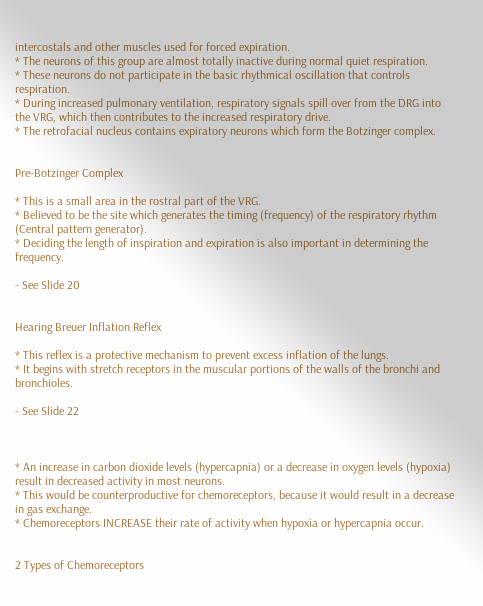intercostals and other muscles used for forced expiration.
* The neurons of this group are almost totally inactive during normal quiet respiration.
* These neurons do not participate in the basic rhythmical oscillation that controls respiration.
* During increased pulmonary ventilation, respiratory signals spill over from the DRG into the VRG, which then contributes to the increased respiratory drive.
* The retrofacial nucleus contains expiratory neurons which form the Botzinger complex.


Pre-Botzinger Complex

* This is a small area in the rostral part of the VRG.
* Believed to be the site which generates the timing (frequency) of the respiratory rhythm (Central pattern generator).
* Deciding the length of inspiration and expiration is also important in determining the frequency.

- See Slide 20


Hearing Breuer Inflation Reflex

* This reflex is a protective mechanism to prevent excess inflation of the lungs.
* It begins with stretch receptors in the muscular portions of the walls of the bronchi and bronchioles.

- See Slide 22



* An increase in carbon dioxide levels (hypercapnia) or a decrease in oxygen levels (hypoxia) result in decreased activity in most neurons.
* This would be counterproductive for chemoreceptors, because it would result in a decrease in gas exchange.
* Chemoreceptors INCREASE their rate of activity when hypoxia or hypercapnia occur.


2 Types of Chemoreceptors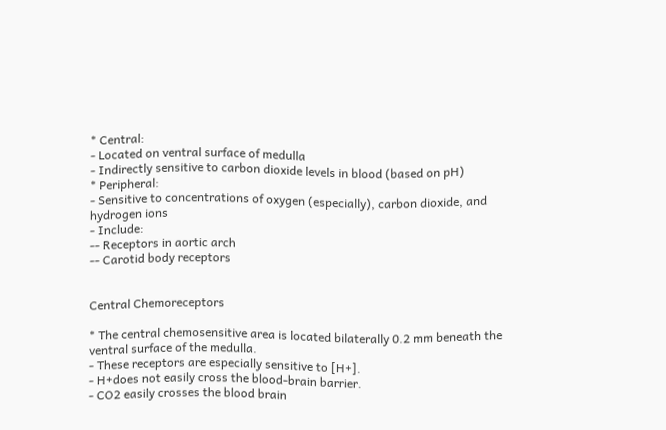* Central:
- Located on ventral surface of medulla
- Indirectly sensitive to carbon dioxide levels in blood (based on pH)
* Peripheral:
- Sensitive to concentrations of oxygen (especially), carbon dioxide, and hydrogen ions
- Include:
-- Receptors in aortic arch
-- Carotid body receptors


Central Chemoreceptors

* The central chemosensitive area is located bilaterally 0.2 mm beneath the ventral surface of the medulla.
- These receptors are especially sensitive to [H+].
- H+does not easily cross the blood-brain barrier.
- CO2 easily crosses the blood brain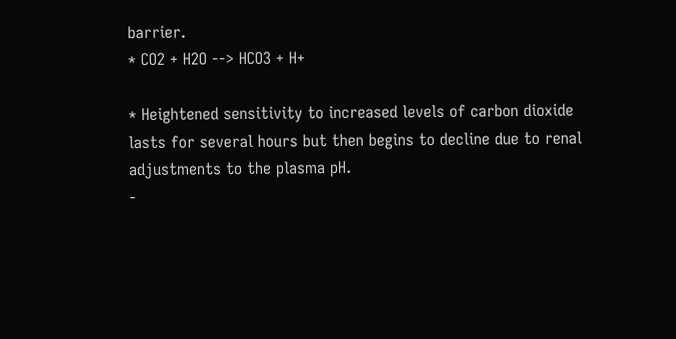barrier.
* CO2 + H2O --> HCO3 + H+

* Heightened sensitivity to increased levels of carbon dioxide lasts for several hours but then begins to decline due to renal adjustments to the plasma pH.
-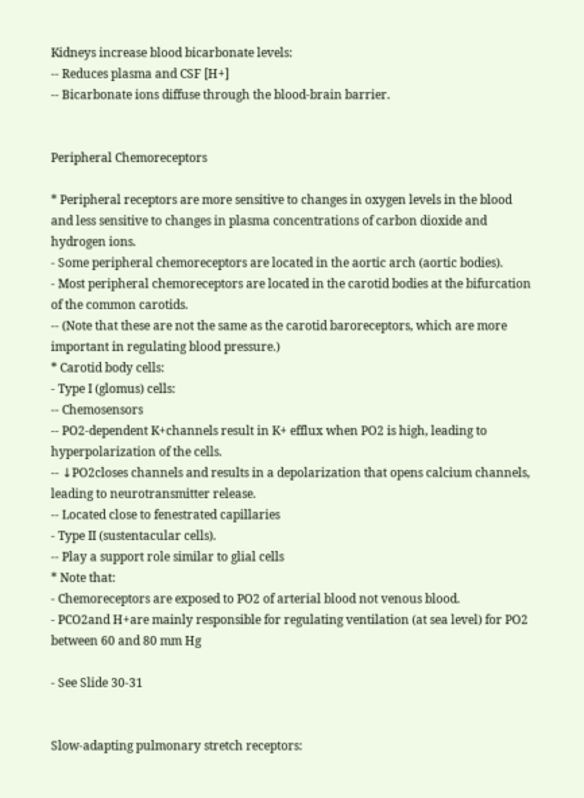Kidneys increase blood bicarbonate levels:
-- Reduces plasma and CSF [H+]
-- Bicarbonate ions diffuse through the blood-brain barrier.


Peripheral Chemoreceptors

* Peripheral receptors are more sensitive to changes in oxygen levels in the blood and less sensitive to changes in plasma concentrations of carbon dioxide and hydrogen ions.
- Some peripheral chemoreceptors are located in the aortic arch (aortic bodies).
- Most peripheral chemoreceptors are located in the carotid bodies at the bifurcation of the common carotids.
-- (Note that these are not the same as the carotid baroreceptors, which are more important in regulating blood pressure.)
* Carotid body cells:
- Type I (glomus) cells:
-- Chemosensors
-- PO2-dependent K+channels result in K+ efflux when PO2 is high, leading to hyperpolarization of the cells.
-- ↓PO2closes channels and results in a depolarization that opens calcium channels, leading to neurotransmitter release.
-- Located close to fenestrated capillaries
- Type II (sustentacular cells).
-- Play a support role similar to glial cells
* Note that:
- Chemoreceptors are exposed to PO2 of arterial blood not venous blood.
- PCO2and H+are mainly responsible for regulating ventilation (at sea level) for PO2 between 60 and 80 mm Hg

- See Slide 30-31


Slow-adapting pulmonary stretch receptors: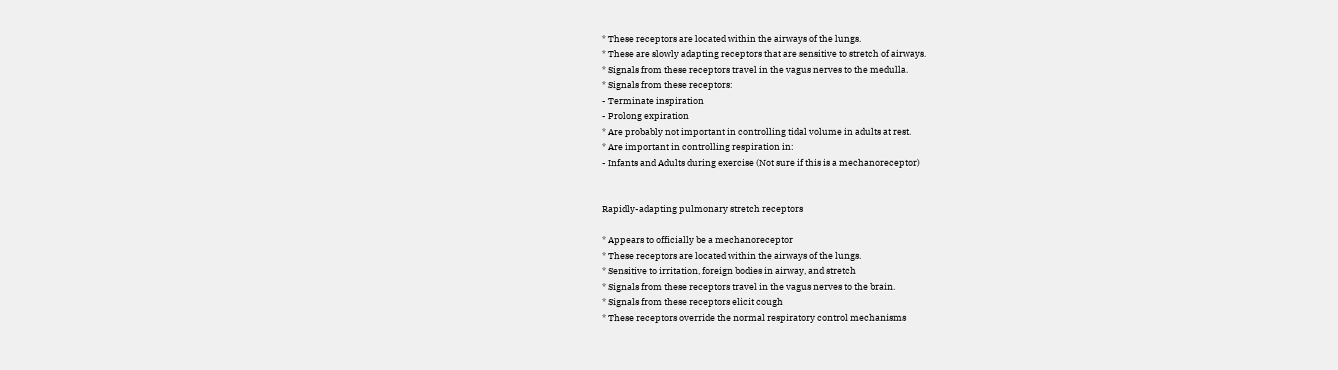* These receptors are located within the airways of the lungs.
* These are slowly adapting receptors that are sensitive to stretch of airways.
* Signals from these receptors travel in the vagus nerves to the medulla.
* Signals from these receptors:
- Terminate inspiration
- Prolong expiration
* Are probably not important in controlling tidal volume in adults at rest.
* Are important in controlling respiration in:
- Infants and Adults during exercise (Not sure if this is a mechanoreceptor)


Rapidly-adapting pulmonary stretch receptors

* Appears to officially be a mechanoreceptor
* These receptors are located within the airways of the lungs.
* Sensitive to irritation, foreign bodies in airway, and stretch
* Signals from these receptors travel in the vagus nerves to the brain.
* Signals from these receptors elicit cough
* These receptors override the normal respiratory control mechanisms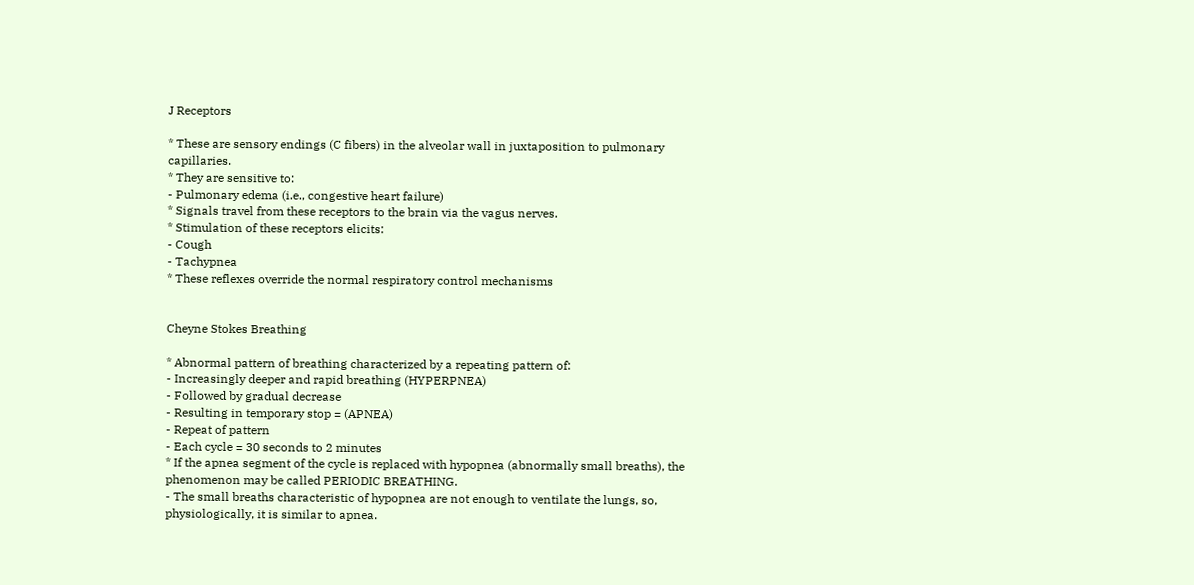J Receptors

* These are sensory endings (C fibers) in the alveolar wall in juxtaposition to pulmonary capillaries.
* They are sensitive to:
- Pulmonary edema (i.e., congestive heart failure)
* Signals travel from these receptors to the brain via the vagus nerves.
* Stimulation of these receptors elicits:
- Cough
- Tachypnea
* These reflexes override the normal respiratory control mechanisms


Cheyne Stokes Breathing

* Abnormal pattern of breathing characterized by a repeating pattern of:
- Increasingly deeper and rapid breathing (HYPERPNEA)
- Followed by gradual decrease
- Resulting in temporary stop = (APNEA)
- Repeat of pattern
- Each cycle = 30 seconds to 2 minutes
* If the apnea segment of the cycle is replaced with hypopnea (abnormally small breaths), the phenomenon may be called PERIODIC BREATHING.
- The small breaths characteristic of hypopnea are not enough to ventilate the lungs, so, physiologically, it is similar to apnea.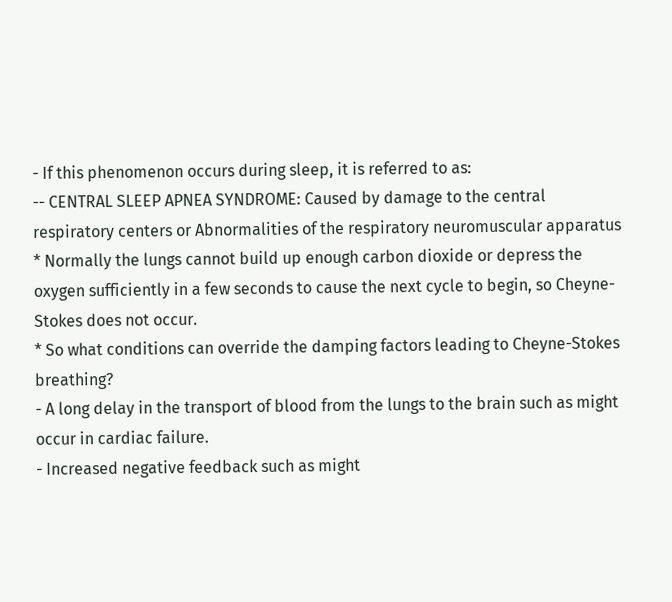- If this phenomenon occurs during sleep, it is referred to as:
-- CENTRAL SLEEP APNEA SYNDROME: Caused by damage to the central respiratory centers or Abnormalities of the respiratory neuromuscular apparatus
* Normally the lungs cannot build up enough carbon dioxide or depress the oxygen sufficiently in a few seconds to cause the next cycle to begin, so Cheyne-Stokes does not occur.
* So what conditions can override the damping factors leading to Cheyne-Stokes breathing?
- A long delay in the transport of blood from the lungs to the brain such as might occur in cardiac failure.
- Increased negative feedback such as might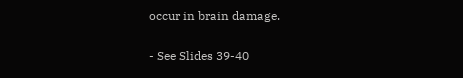occur in brain damage.

- See Slides 39-40